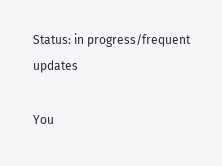Status: in progress/frequent updates

You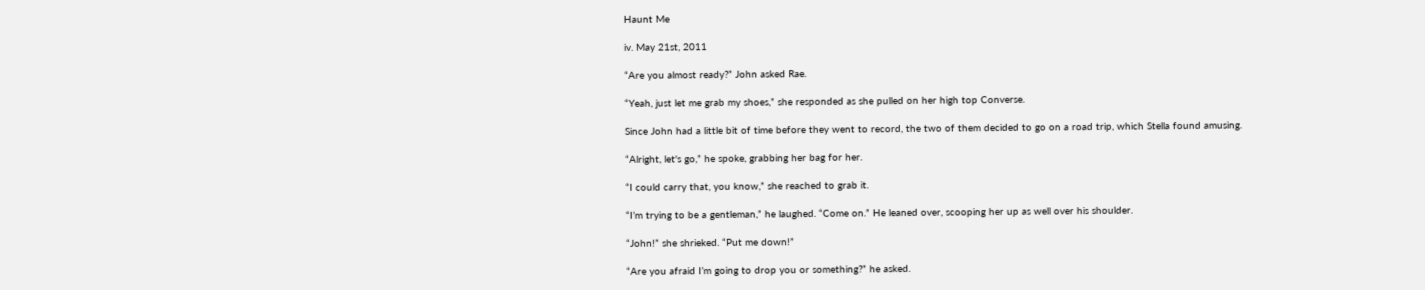Haunt Me

iv. May 21st, 2011

“Are you almost ready?” John asked Rae.

“Yeah, just let me grab my shoes,” she responded as she pulled on her high top Converse.

Since John had a little bit of time before they went to record, the two of them decided to go on a road trip, which Stella found amusing.

“Alright, let's go,” he spoke, grabbing her bag for her.

“I could carry that, you know,” she reached to grab it.

“I’m trying to be a gentleman,” he laughed. “Come on.” He leaned over, scooping her up as well over his shoulder.

“John!” she shrieked. “Put me down!”

“Are you afraid I’m going to drop you or something?” he asked.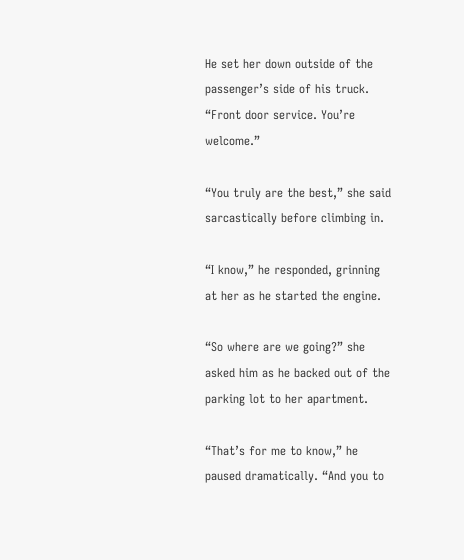He set her down outside of the passenger’s side of his truck. “Front door service. You’re welcome.”

“You truly are the best,” she said sarcastically before climbing in.

“I know,” he responded, grinning at her as he started the engine.

“So where are we going?” she asked him as he backed out of the parking lot to her apartment.

“That’s for me to know,” he paused dramatically. “And you to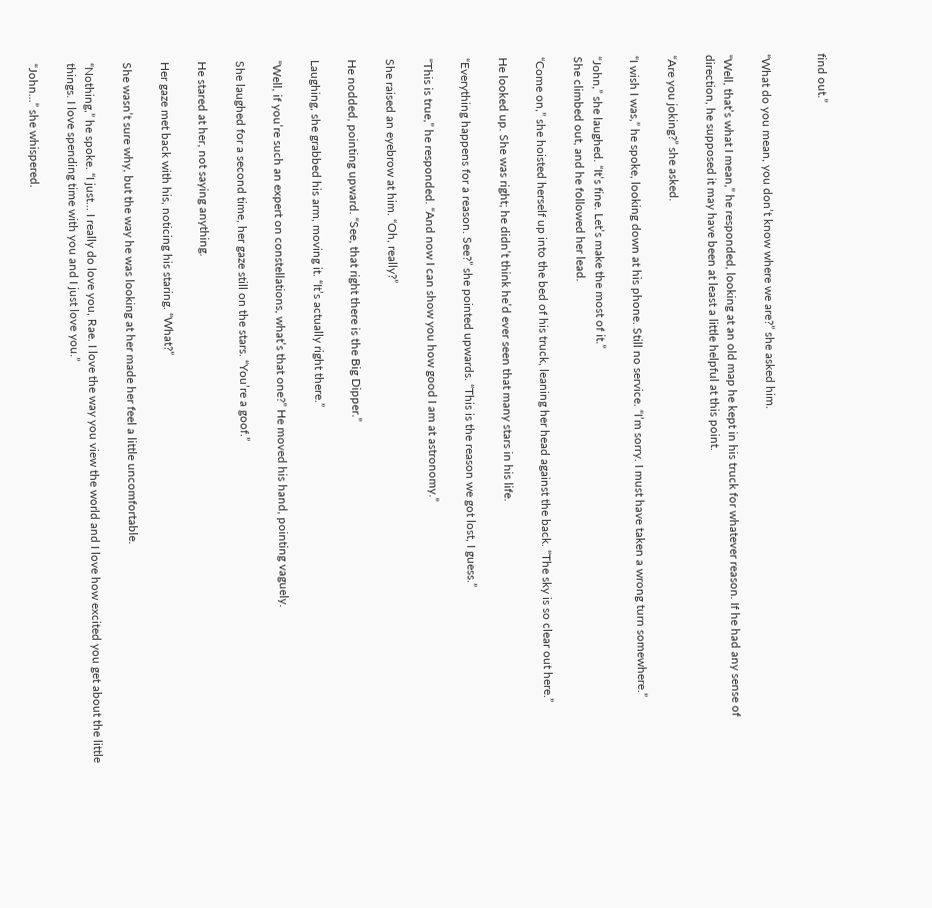find out.”


“What do you mean, you don’t know where we are?” she asked him.

“Well, that’s what I mean,” he responded, looking at an old map he kept in his truck for whatever reason. If he had any sense of direction, he supposed it may have been at least a little helpful at this point.

“Are you joking?” she asked.

“I wish I was,” he spoke, looking down at his phone. Still no service. “I’m sorry. I must have taken a wrong turn somewhere.”

“John,” she laughed. “It’s fine. Let’s make the most of it.”
She climbed out, and he followed her lead.

“Come on,” she hoisted herself up into the bed of his truck, leaning her head against the back. “The sky is so clear out here.”

He looked up. She was right; he didn’t think he’d ever seen that many stars in his life.

“Everything happens for a reason. See?” she pointed upwards. “This is the reason we got lost, I guess.”

“This is true,” he responded. “And now I can show you how good I am at astronomy.”

She raised an eyebrow at him. “Oh, really?”

He nodded, pointing upward. “See, that right there is the Big Dipper.”

Laughing, she grabbed his arm, moving it. “It’s actually right there.”

“Well, if you’re such an expert on constellations, what’s that one?” He moved his hand, pointing vaguely.

She laughed for a second time, her gaze still on the stars. “You’re a goof.”

He stared at her, not saying anything.

Her gaze met back with his, noticing his staring. “What?”

She wasn’t sure why, but the way he was looking at her made her feel a little uncomfortable.

“Nothing,” he spoke. “I just... I really do love you, Rae. I love the way you view the world and I love how excited you get about the little things. I love spending time with you and I just love you.”

“John...” she whispered.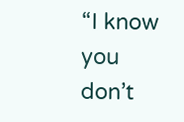“I know you don’t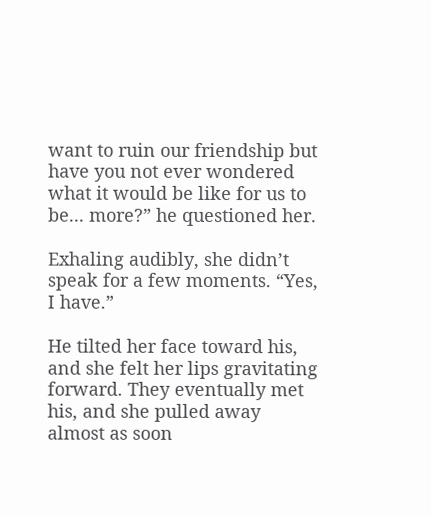want to ruin our friendship but have you not ever wondered what it would be like for us to be... more?” he questioned her.

Exhaling audibly, she didn’t speak for a few moments. “Yes, I have.”

He tilted her face toward his, and she felt her lips gravitating forward. They eventually met his, and she pulled away almost as soon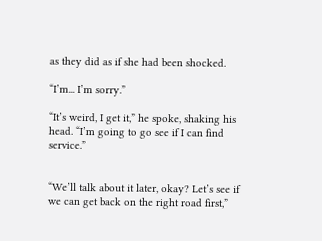as they did as if she had been shocked.

“I’m... I’m sorry.”

“It’s weird, I get it,” he spoke, shaking his head. “I’m going to go see if I can find service.”


“We’ll talk about it later, okay? Let’s see if we can get back on the right road first,”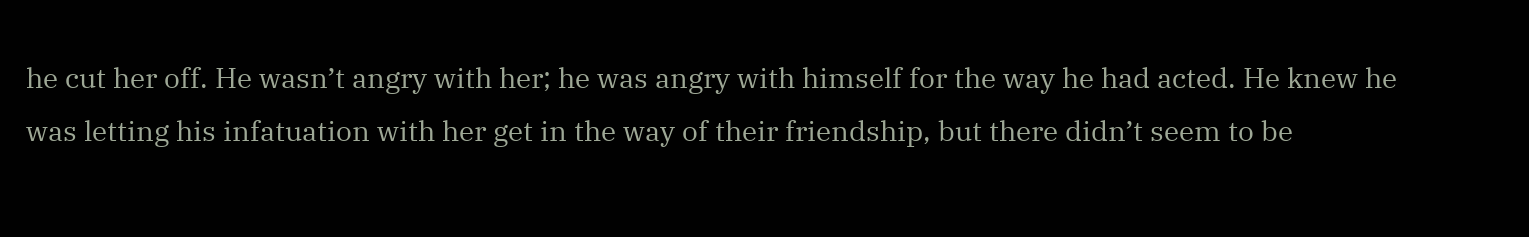he cut her off. He wasn’t angry with her; he was angry with himself for the way he had acted. He knew he was letting his infatuation with her get in the way of their friendship, but there didn’t seem to be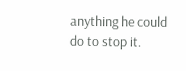anything he could do to stop it.